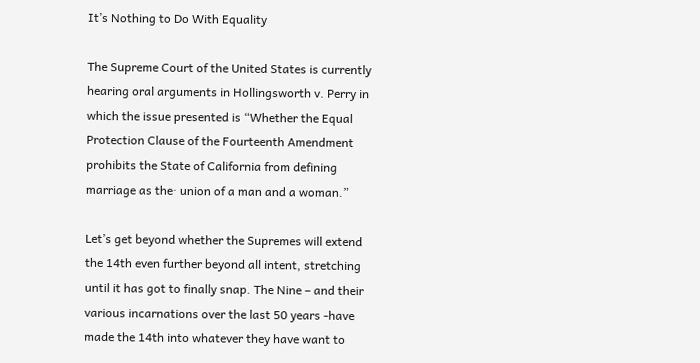It’s Nothing to Do With Equality

The Supreme Court of the United States is currently hearing oral arguments in Hollingsworth v. Perry in which the issue presented is “Whether the Equal Protection Clause of the Fourteenth Amendment prohibits the State of California from defining marriage as the· union of a man and a woman.”

Let’s get beyond whether the Supremes will extend the 14th even further beyond all intent, stretching until it has got to finally snap. The Nine – and their various incarnations over the last 50 years -have  made the 14th into whatever they have want to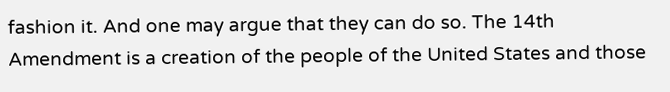fashion it. And one may argue that they can do so. The 14th Amendment is a creation of the people of the United States and those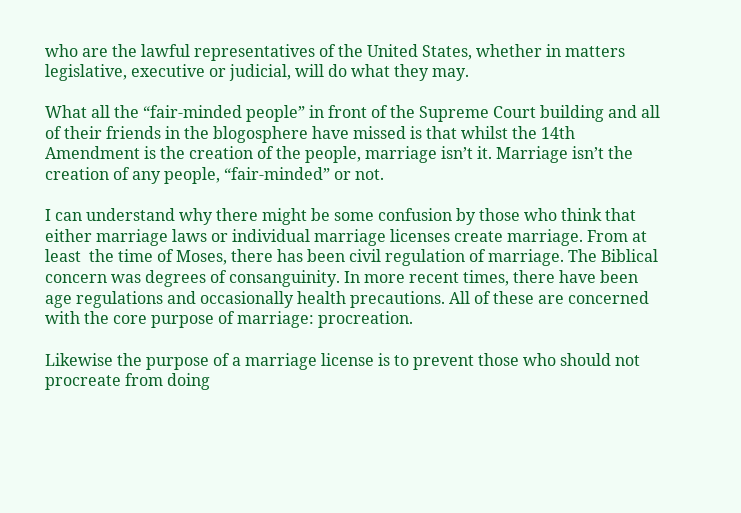who are the lawful representatives of the United States, whether in matters legislative, executive or judicial, will do what they may.

What all the “fair-minded people” in front of the Supreme Court building and all of their friends in the blogosphere have missed is that whilst the 14th Amendment is the creation of the people, marriage isn’t it. Marriage isn’t the creation of any people, “fair-minded” or not.

I can understand why there might be some confusion by those who think that either marriage laws or individual marriage licenses create marriage. From at least  the time of Moses, there has been civil regulation of marriage. The Biblical concern was degrees of consanguinity. In more recent times, there have been age regulations and occasionally health precautions. All of these are concerned with the core purpose of marriage: procreation.

Likewise the purpose of a marriage license is to prevent those who should not procreate from doing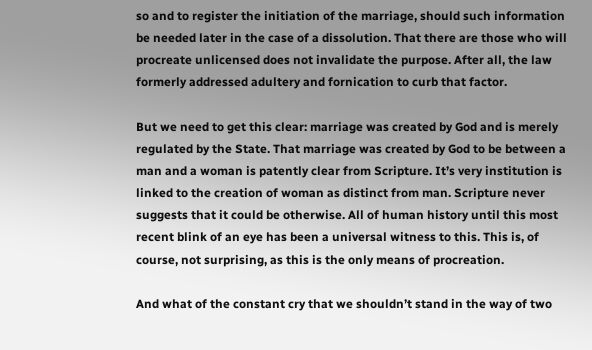so and to register the initiation of the marriage, should such information be needed later in the case of a dissolution. That there are those who will procreate unlicensed does not invalidate the purpose. After all, the law formerly addressed adultery and fornication to curb that factor.

But we need to get this clear: marriage was created by God and is merely regulated by the State. That marriage was created by God to be between a man and a woman is patently clear from Scripture. It’s very institution is linked to the creation of woman as distinct from man. Scripture never suggests that it could be otherwise. All of human history until this most recent blink of an eye has been a universal witness to this. This is, of course, not surprising, as this is the only means of procreation.

And what of the constant cry that we shouldn’t stand in the way of two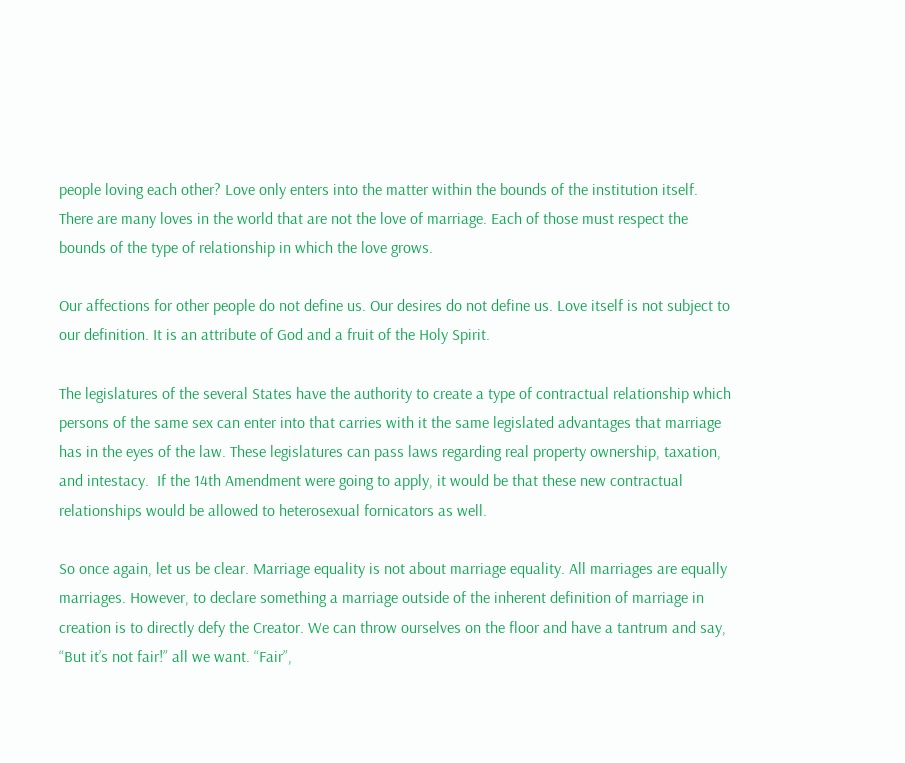people loving each other? Love only enters into the matter within the bounds of the institution itself. There are many loves in the world that are not the love of marriage. Each of those must respect the bounds of the type of relationship in which the love grows.

Our affections for other people do not define us. Our desires do not define us. Love itself is not subject to our definition. It is an attribute of God and a fruit of the Holy Spirit.

The legislatures of the several States have the authority to create a type of contractual relationship which persons of the same sex can enter into that carries with it the same legislated advantages that marriage has in the eyes of the law. These legislatures can pass laws regarding real property ownership, taxation, and intestacy.  If the 14th Amendment were going to apply, it would be that these new contractual relationships would be allowed to heterosexual fornicators as well.

So once again, let us be clear. Marriage equality is not about marriage equality. All marriages are equally marriages. However, to declare something a marriage outside of the inherent definition of marriage in creation is to directly defy the Creator. We can throw ourselves on the floor and have a tantrum and say, “But it’s not fair!” all we want. “Fair”,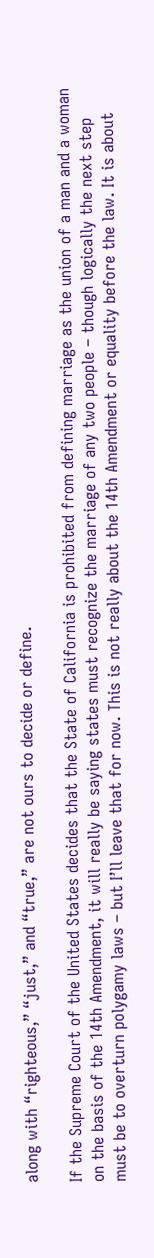along with “righteous,” “just,” and “true,” are not ours to decide or define.

If the Supreme Court of the United States decides that the State of California is prohibited from defining marriage as the union of a man and a woman on the basis of the 14th Amendment, it will really be saying states must recognize the marriage of any two people – though logically the next step must be to overturn polygamy laws – but I’ll leave that for now. This is not really about the 14th Amendment or equality before the law. It is about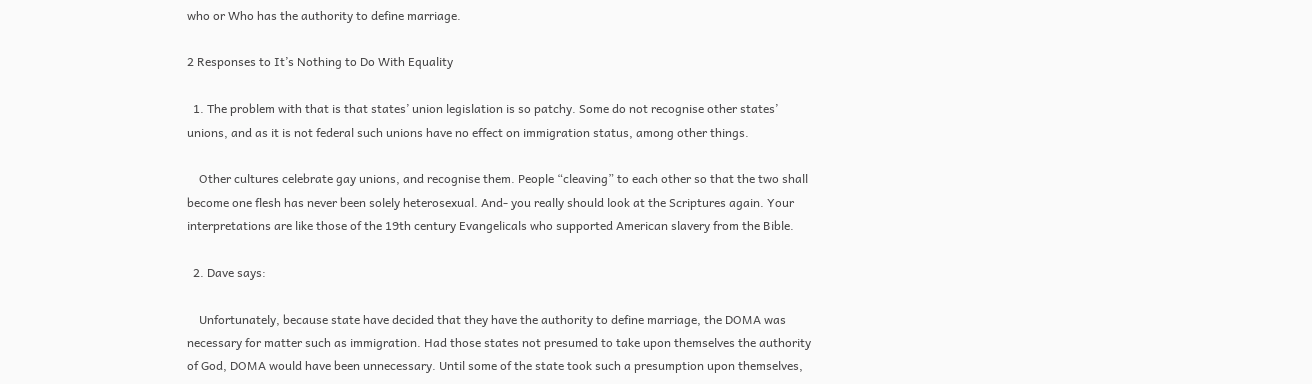who or Who has the authority to define marriage.

2 Responses to It’s Nothing to Do With Equality

  1. The problem with that is that states’ union legislation is so patchy. Some do not recognise other states’ unions, and as it is not federal such unions have no effect on immigration status, among other things.

    Other cultures celebrate gay unions, and recognise them. People “cleaving” to each other so that the two shall become one flesh has never been solely heterosexual. And- you really should look at the Scriptures again. Your interpretations are like those of the 19th century Evangelicals who supported American slavery from the Bible.

  2. Dave says:

    Unfortunately, because state have decided that they have the authority to define marriage, the DOMA was necessary for matter such as immigration. Had those states not presumed to take upon themselves the authority of God, DOMA would have been unnecessary. Until some of the state took such a presumption upon themselves,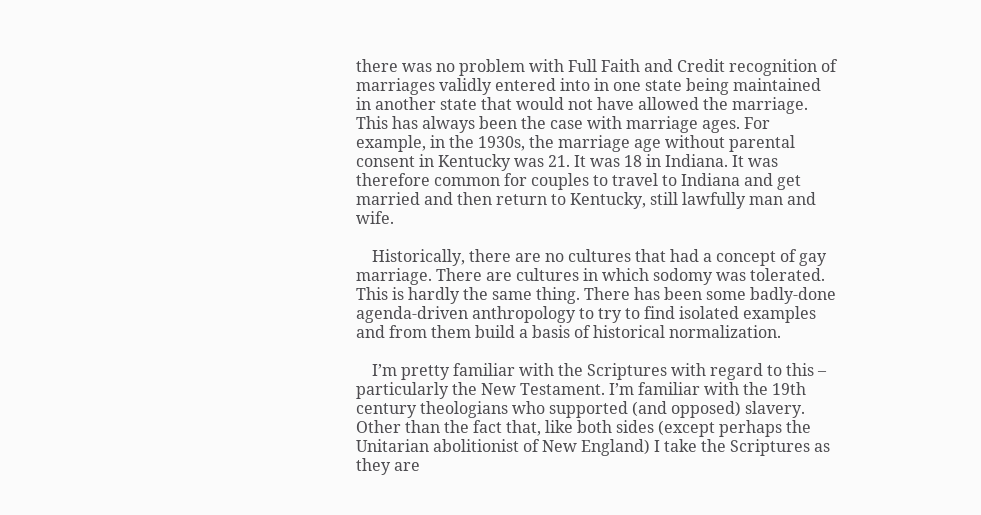there was no problem with Full Faith and Credit recognition of marriages validly entered into in one state being maintained in another state that would not have allowed the marriage. This has always been the case with marriage ages. For example, in the 1930s, the marriage age without parental consent in Kentucky was 21. It was 18 in Indiana. It was therefore common for couples to travel to Indiana and get married and then return to Kentucky, still lawfully man and wife.

    Historically, there are no cultures that had a concept of gay marriage. There are cultures in which sodomy was tolerated. This is hardly the same thing. There has been some badly-done agenda-driven anthropology to try to find isolated examples and from them build a basis of historical normalization.

    I’m pretty familiar with the Scriptures with regard to this – particularly the New Testament. I’m familiar with the 19th century theologians who supported (and opposed) slavery. Other than the fact that, like both sides (except perhaps the Unitarian abolitionist of New England) I take the Scriptures as they are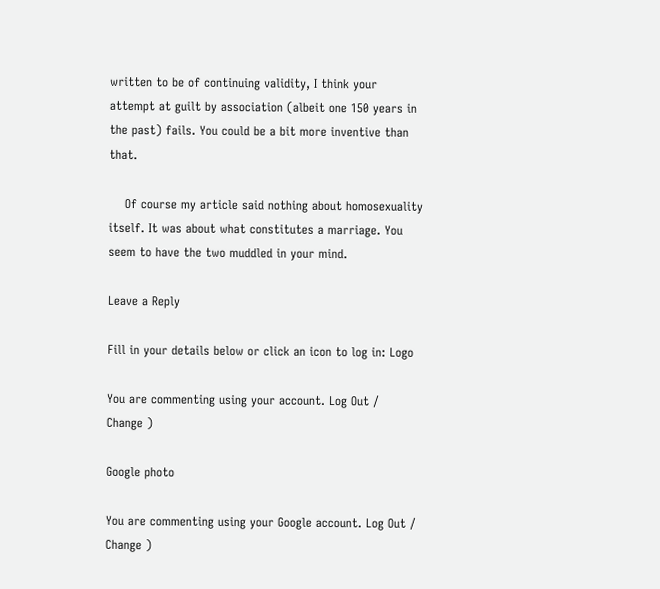written to be of continuing validity, I think your attempt at guilt by association (albeit one 150 years in the past) fails. You could be a bit more inventive than that.

    Of course my article said nothing about homosexuality itself. It was about what constitutes a marriage. You seem to have the two muddled in your mind.

Leave a Reply

Fill in your details below or click an icon to log in: Logo

You are commenting using your account. Log Out /  Change )

Google photo

You are commenting using your Google account. Log Out /  Change )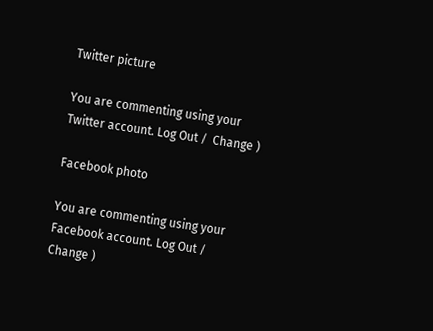Twitter picture

You are commenting using your Twitter account. Log Out /  Change )

Facebook photo

You are commenting using your Facebook account. Log Out /  Change )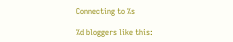Connecting to %s

%d bloggers like this: